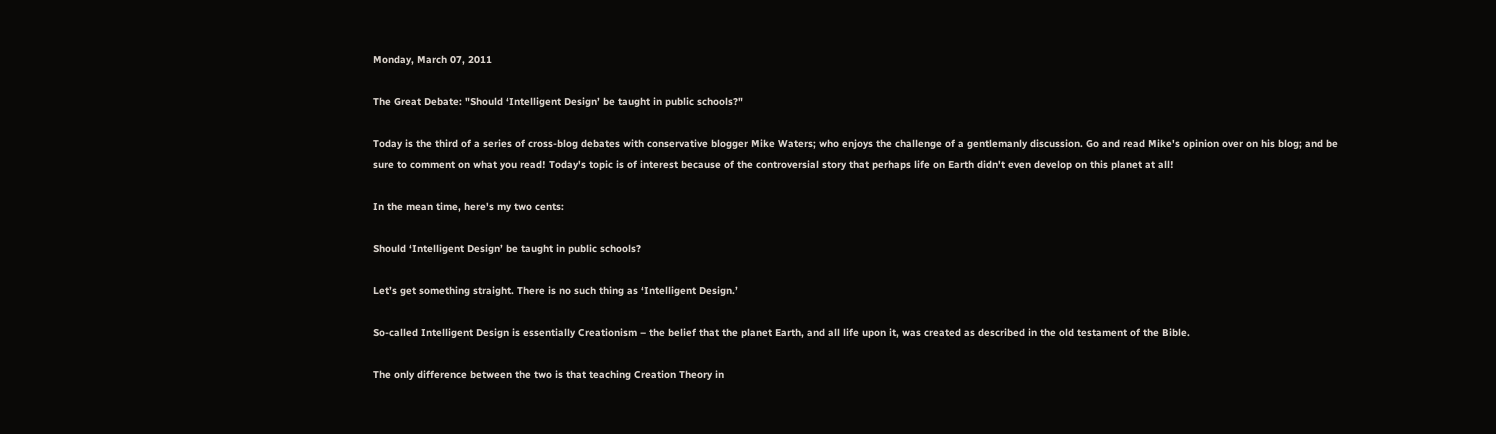Monday, March 07, 2011

The Great Debate: "Should ‘Intelligent Design’ be taught in public schools?"

Today is the third of a series of cross-blog debates with conservative blogger Mike Waters; who enjoys the challenge of a gentlemanly discussion. Go and read Mike's opinion over on his blog; and be sure to comment on what you read! Today's topic is of interest because of the controversial story that perhaps life on Earth didn't even develop on this planet at all!

In the mean time, here's my two cents:

Should ‘Intelligent Design’ be taught in public schools?

Let’s get something straight. There is no such thing as ‘Intelligent Design.’

So-called Intelligent Design is essentially Creationism – the belief that the planet Earth, and all life upon it, was created as described in the old testament of the Bible.

The only difference between the two is that teaching Creation Theory in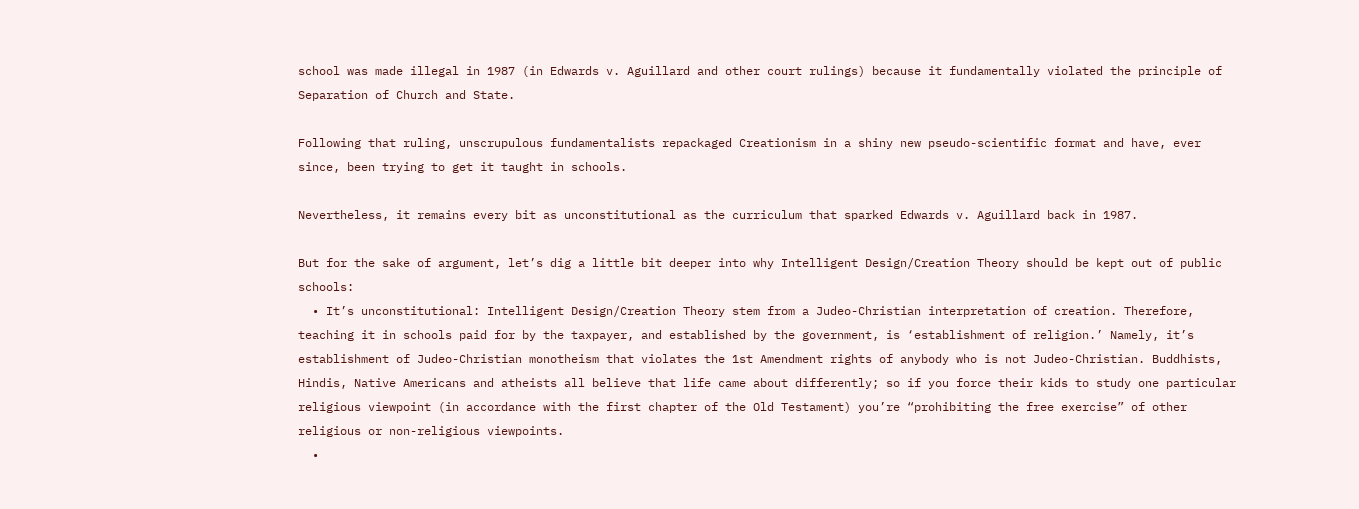school was made illegal in 1987 (in Edwards v. Aguillard and other court rulings) because it fundamentally violated the principle of Separation of Church and State.

Following that ruling, unscrupulous fundamentalists repackaged Creationism in a shiny new pseudo-scientific format and have, ever since, been trying to get it taught in schools.

Nevertheless, it remains every bit as unconstitutional as the curriculum that sparked Edwards v. Aguillard back in 1987.

But for the sake of argument, let’s dig a little bit deeper into why Intelligent Design/Creation Theory should be kept out of public schools:
  • It’s unconstitutional: Intelligent Design/Creation Theory stem from a Judeo-Christian interpretation of creation. Therefore, teaching it in schools paid for by the taxpayer, and established by the government, is ‘establishment of religion.’ Namely, it’s establishment of Judeo-Christian monotheism that violates the 1st Amendment rights of anybody who is not Judeo-Christian. Buddhists, Hindis, Native Americans and atheists all believe that life came about differently; so if you force their kids to study one particular religious viewpoint (in accordance with the first chapter of the Old Testament) you’re “prohibiting the free exercise” of other religious or non-religious viewpoints.
  •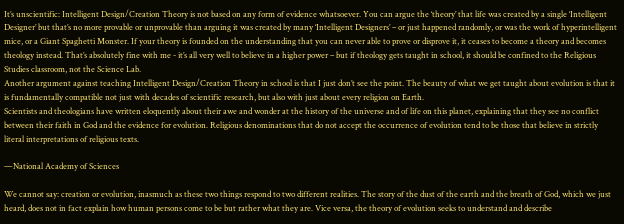It’s unscientific: Intelligent Design/Creation Theory is not based on any form of evidence whatsoever. You can argue the ‘theory’ that life was created by a single ‘Intelligent Designer’ but that’s no more provable or unprovable than arguing it was created by many ‘Intelligent Designers’ – or just happened randomly, or was the work of hyperintelligent mice, or a Giant Spaghetti Monster. If your theory is founded on the understanding that you can never able to prove or disprove it, it ceases to become a theory and becomes theology instead. That’s absolutely fine with me - it’s all very well to believe in a higher power – but if theology gets taught in school, it should be confined to the Religious Studies classroom, not the Science Lab.
Another argument against teaching Intelligent Design/Creation Theory in school is that I just don’t see the point. The beauty of what we get taught about evolution is that it is fundamentally compatible not just with decades of scientific research, but also with just about every religion on Earth.
Scientists and theologians have written eloquently about their awe and wonder at the history of the universe and of life on this planet, explaining that they see no conflict between their faith in God and the evidence for evolution. Religious denominations that do not accept the occurrence of evolution tend to be those that believe in strictly literal interpretations of religious texts.

—National Academy of Sciences

We cannot say: creation or evolution, inasmuch as these two things respond to two different realities. The story of the dust of the earth and the breath of God, which we just heard, does not in fact explain how human persons come to be but rather what they are. Vice versa, the theory of evolution seeks to understand and describe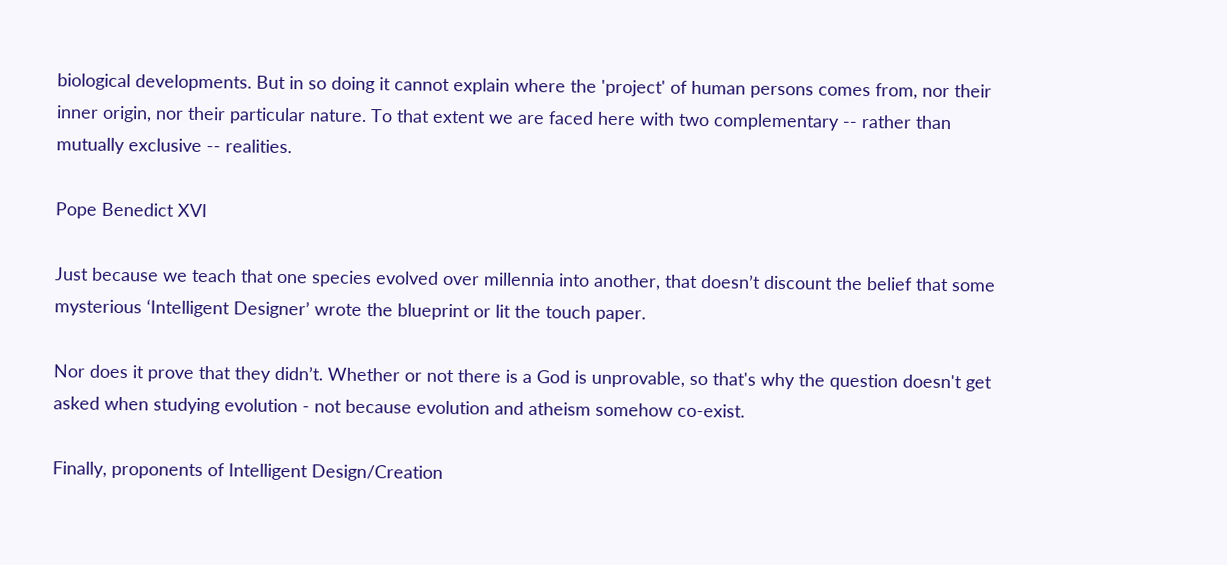biological developments. But in so doing it cannot explain where the 'project' of human persons comes from, nor their inner origin, nor their particular nature. To that extent we are faced here with two complementary -- rather than mutually exclusive -- realities.

Pope Benedict XVI

Just because we teach that one species evolved over millennia into another, that doesn’t discount the belief that some mysterious ‘Intelligent Designer’ wrote the blueprint or lit the touch paper.

Nor does it prove that they didn’t. Whether or not there is a God is unprovable, so that's why the question doesn't get asked when studying evolution - not because evolution and atheism somehow co-exist.

Finally, proponents of Intelligent Design/Creation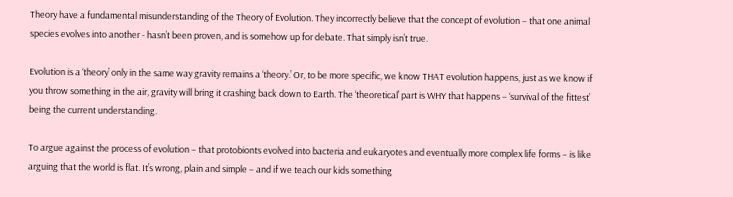Theory have a fundamental misunderstanding of the Theory of Evolution. They incorrectly believe that the concept of evolution – that one animal species evolves into another - hasn’t been proven, and is somehow up for debate. That simply isn’t true.

Evolution is a ‘theory’ only in the same way gravity remains a ‘theory.’ Or, to be more specific, we know THAT evolution happens, just as we know if you throw something in the air, gravity will bring it crashing back down to Earth. The ‘theoretical’ part is WHY that happens – ‘survival of the fittest’ being the current understanding.

To argue against the process of evolution – that protobionts evolved into bacteria and eukaryotes and eventually more complex life forms – is like arguing that the world is flat. It’s wrong, plain and simple – and if we teach our kids something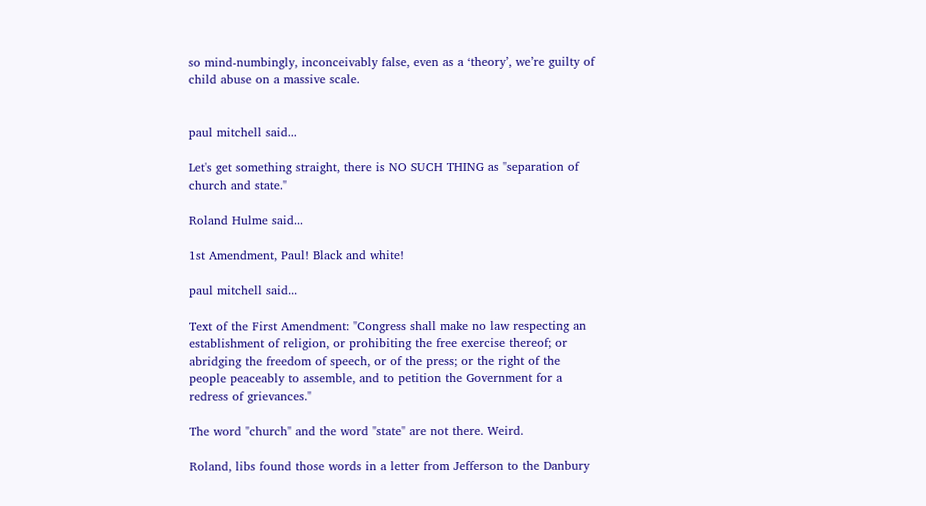so mind-numbingly, inconceivably false, even as a ‘theory’, we’re guilty of child abuse on a massive scale.


paul mitchell said...

Let's get something straight, there is NO SUCH THING as "separation of church and state."

Roland Hulme said...

1st Amendment, Paul! Black and white!

paul mitchell said...

Text of the First Amendment: "Congress shall make no law respecting an establishment of religion, or prohibiting the free exercise thereof; or abridging the freedom of speech, or of the press; or the right of the people peaceably to assemble, and to petition the Government for a redress of grievances."

The word "church" and the word "state" are not there. Weird.

Roland, libs found those words in a letter from Jefferson to the Danbury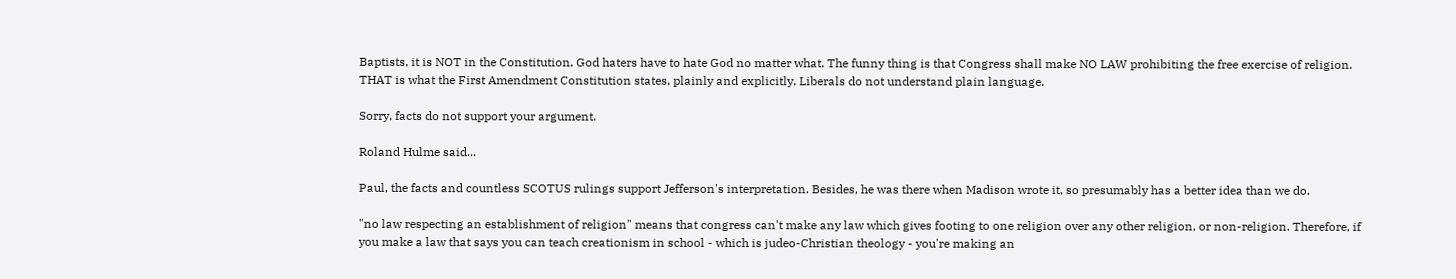Baptists, it is NOT in the Constitution. God haters have to hate God no matter what. The funny thing is that Congress shall make NO LAW prohibiting the free exercise of religion. THAT is what the First Amendment Constitution states, plainly and explicitly. Liberals do not understand plain language.

Sorry, facts do not support your argument.

Roland Hulme said...

Paul, the facts and countless SCOTUS rulings support Jefferson's interpretation. Besides, he was there when Madison wrote it, so presumably has a better idea than we do.

"no law respecting an establishment of religion" means that congress can't make any law which gives footing to one religion over any other religion, or non-religion. Therefore, if you make a law that says you can teach creationism in school - which is judeo-Christian theology - you're making an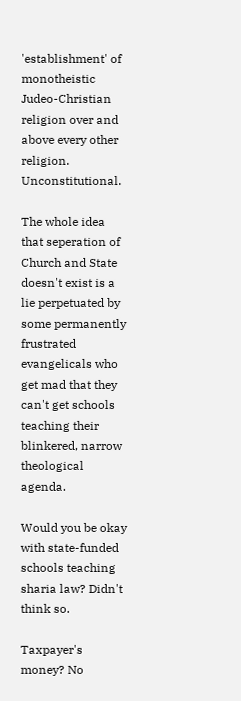'establishment' of monotheistic Judeo-Christian religion over and above every other religion. Unconstitutional.

The whole idea that seperation of Church and State doesn't exist is a lie perpetuated by some permanently frustrated evangelicals who get mad that they can't get schools teaching their blinkered, narrow theological agenda.

Would you be okay with state-funded schools teaching sharia law? Didn't think so.

Taxpayer's money? No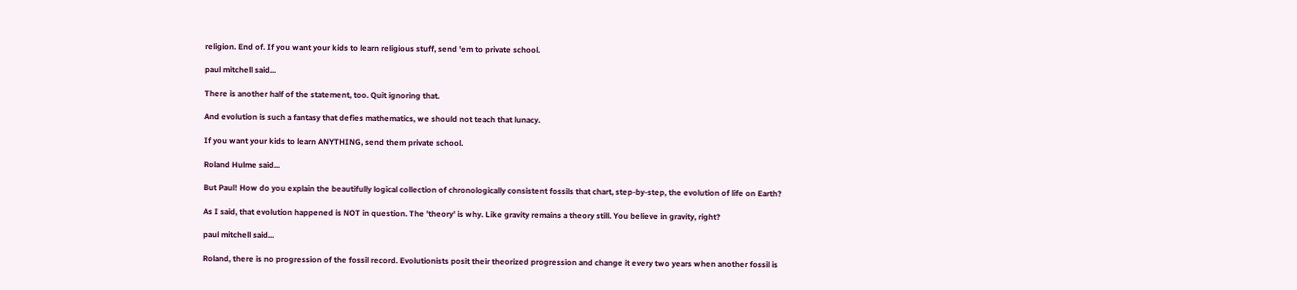religion. End of. If you want your kids to learn religious stuff, send 'em to private school.

paul mitchell said...

There is another half of the statement, too. Quit ignoring that.

And evolution is such a fantasy that defies mathematics, we should not teach that lunacy.

If you want your kids to learn ANYTHING, send them private school.

Roland Hulme said...

But Paul! How do you explain the beautifully logical collection of chronologically consistent fossils that chart, step-by-step, the evolution of life on Earth?

As I said, that evolution happened is NOT in question. The 'theory' is why. Like gravity remains a theory still. You believe in gravity, right?

paul mitchell said...

Roland, there is no progression of the fossil record. Evolutionists posit their theorized progression and change it every two years when another fossil is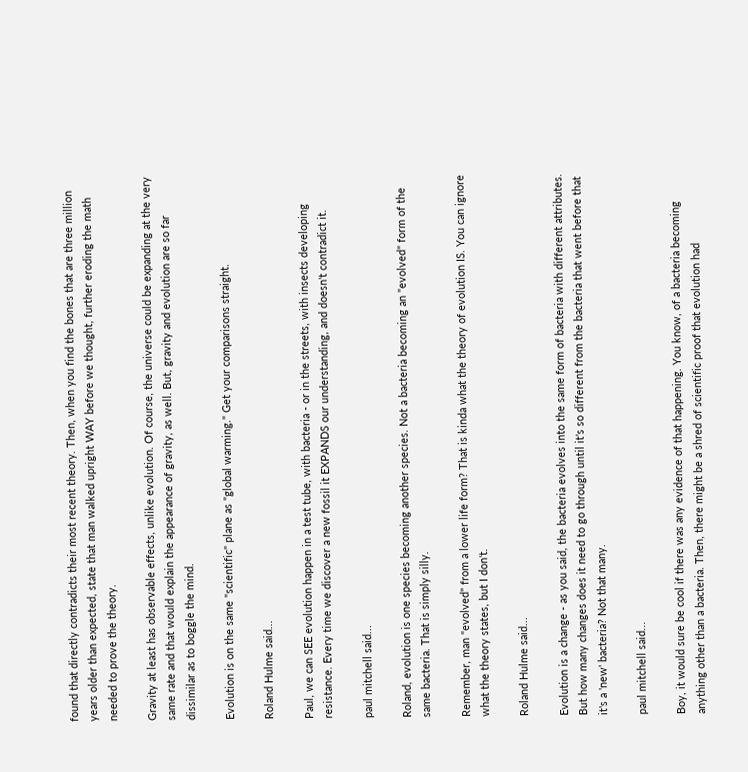found that directly contradicts their most recent theory. Then, when you find the bones that are three million years older than expected, state that man walked upright WAY before we thought, further eroding the math needed to prove the theory.

Gravity at least has observable effects, unlike evolution. Of course, the universe could be expanding at the very same rate and that would explain the appearance of gravity, as well. But, gravity and evolution are so far dissimilar as to boggle the mind.

Evolution is on the same "scientific" plane as "global warming." Get your comparisons straight.

Roland Hulme said...

Paul, we can SEE evolution happen in a test tube, with bacteria - or in the streets, with insects developing resistance. Every time we discover a new fossil it EXPANDS our understanding, and doesn't contradict it.

paul mitchell said...

Roland, evolution is one species becoming another species. Not a bacteria becoming an "evolved" form of the same bacteria. That is simply silly.

Remember, man "evolved" from a lower life form? That is kinda what the theory of evolution IS. You can ignore what the theory states, but I don't.

Roland Hulme said...

Evolution is a change - as you said, the bacteria evolves into the same form of bacteria with different attributes. But how many changes does it need to go through until it's so different from the bacteria that went before that it's a 'new' bacteria? Not that many.

paul mitchell said...

Boy, it would sure be cool if there was any evidence of that happening. You know, of a bacteria becoming anything other than a bacteria. Then, there might be a shred of scientific proof that evolution had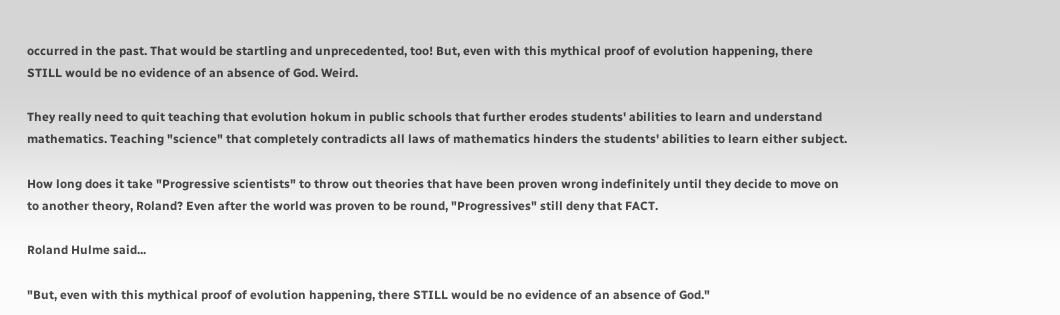occurred in the past. That would be startling and unprecedented, too! But, even with this mythical proof of evolution happening, there STILL would be no evidence of an absence of God. Weird.

They really need to quit teaching that evolution hokum in public schools that further erodes students' abilities to learn and understand mathematics. Teaching "science" that completely contradicts all laws of mathematics hinders the students' abilities to learn either subject.

How long does it take "Progressive scientists" to throw out theories that have been proven wrong indefinitely until they decide to move on to another theory, Roland? Even after the world was proven to be round, "Progressives" still deny that FACT.

Roland Hulme said...

"But, even with this mythical proof of evolution happening, there STILL would be no evidence of an absence of God."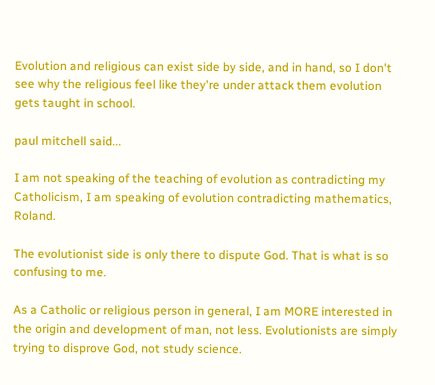Evolution and religious can exist side by side, and in hand, so I don't see why the religious feel like they're under attack them evolution gets taught in school.

paul mitchell said...

I am not speaking of the teaching of evolution as contradicting my Catholicism, I am speaking of evolution contradicting mathematics, Roland.

The evolutionist side is only there to dispute God. That is what is so confusing to me.

As a Catholic or religious person in general, I am MORE interested in the origin and development of man, not less. Evolutionists are simply trying to disprove God, not study science.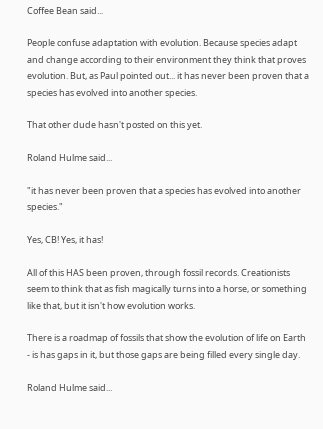Coffee Bean said...

People confuse adaptation with evolution. Because species adapt and change according to their environment they think that proves evolution. But, as Paul pointed out... it has never been proven that a species has evolved into another species.

That other dude hasn't posted on this yet.

Roland Hulme said...

"it has never been proven that a species has evolved into another species."

Yes, CB! Yes, it has!

All of this HAS been proven, through fossil records. Creationists seem to think that as fish magically turns into a horse, or something like that, but it isn't how evolution works.

There is a roadmap of fossils that show the evolution of life on Earth - is has gaps in it, but those gaps are being filled every single day.

Roland Hulme said...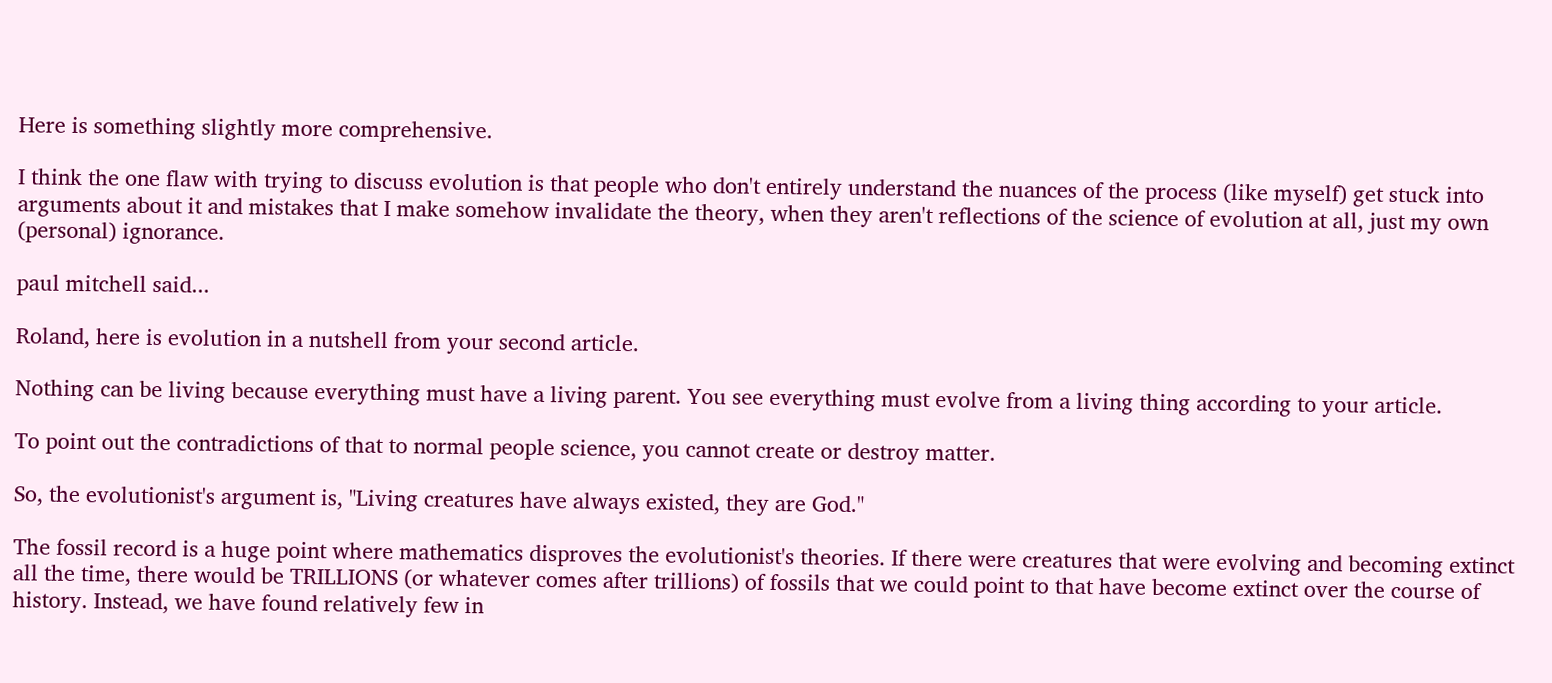Here is something slightly more comprehensive.

I think the one flaw with trying to discuss evolution is that people who don't entirely understand the nuances of the process (like myself) get stuck into arguments about it and mistakes that I make somehow invalidate the theory, when they aren't reflections of the science of evolution at all, just my own (personal) ignorance.

paul mitchell said...

Roland, here is evolution in a nutshell from your second article.

Nothing can be living because everything must have a living parent. You see everything must evolve from a living thing according to your article.

To point out the contradictions of that to normal people science, you cannot create or destroy matter.

So, the evolutionist's argument is, "Living creatures have always existed, they are God."

The fossil record is a huge point where mathematics disproves the evolutionist's theories. If there were creatures that were evolving and becoming extinct all the time, there would be TRILLIONS (or whatever comes after trillions) of fossils that we could point to that have become extinct over the course of history. Instead, we have found relatively few in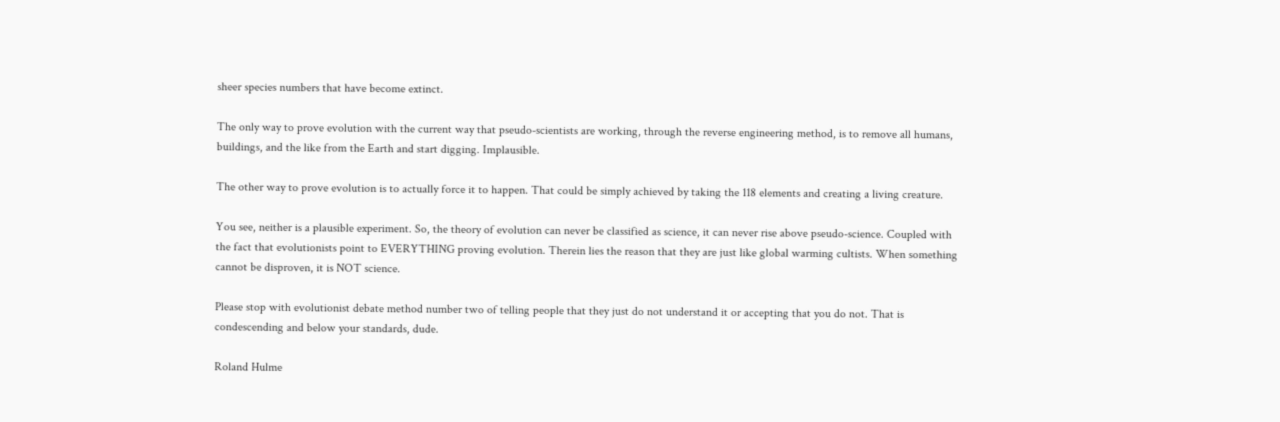sheer species numbers that have become extinct.

The only way to prove evolution with the current way that pseudo-scientists are working, through the reverse engineering method, is to remove all humans, buildings, and the like from the Earth and start digging. Implausible.

The other way to prove evolution is to actually force it to happen. That could be simply achieved by taking the 118 elements and creating a living creature.

You see, neither is a plausible experiment. So, the theory of evolution can never be classified as science, it can never rise above pseudo-science. Coupled with the fact that evolutionists point to EVERYTHING proving evolution. Therein lies the reason that they are just like global warming cultists. When something cannot be disproven, it is NOT science.

Please stop with evolutionist debate method number two of telling people that they just do not understand it or accepting that you do not. That is condescending and below your standards, dude.

Roland Hulme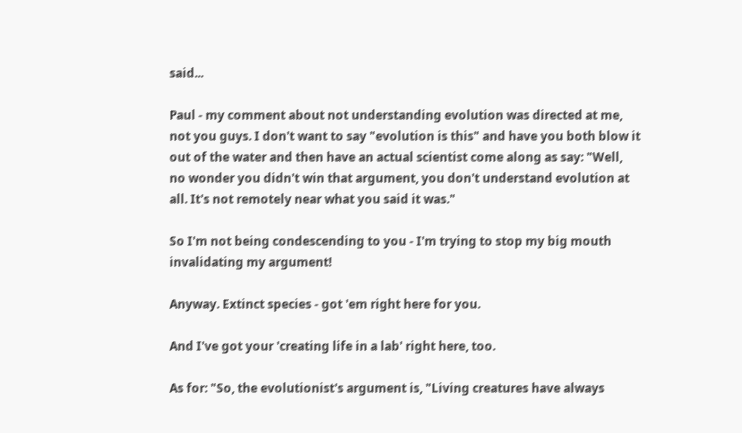said...

Paul - my comment about not understanding evolution was directed at me, not you guys. I don't want to say "evolution is this" and have you both blow it out of the water and then have an actual scientist come along as say: "Well, no wonder you didn't win that argument, you don't understand evolution at all. It's not remotely near what you said it was."

So I'm not being condescending to you - I'm trying to stop my big mouth invalidating my argument!

Anyway. Extinct species - got 'em right here for you.

And I've got your 'creating life in a lab' right here, too.

As for: "So, the evolutionist's argument is, "Living creatures have always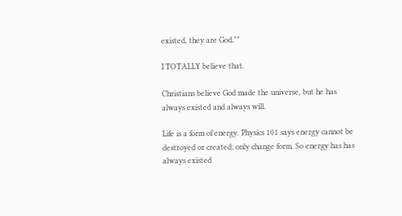existed, they are God.""

I TOTALLY believe that.

Christians believe God made the universe, but he has always existed and always will.

Life is a form of energy. Physics 101 says energy cannot be destroyed or created; only change form. So energy has has always existed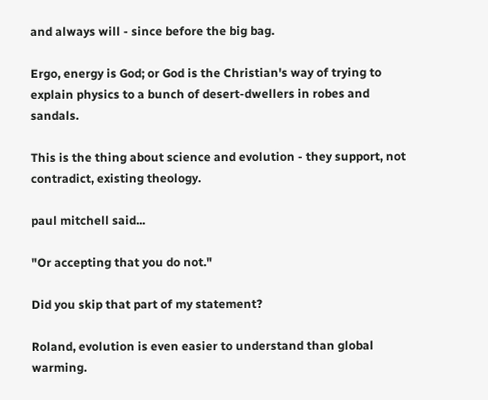and always will - since before the big bag.

Ergo, energy is God; or God is the Christian's way of trying to explain physics to a bunch of desert-dwellers in robes and sandals.

This is the thing about science and evolution - they support, not contradict, existing theology.

paul mitchell said...

"Or accepting that you do not."

Did you skip that part of my statement?

Roland, evolution is even easier to understand than global warming.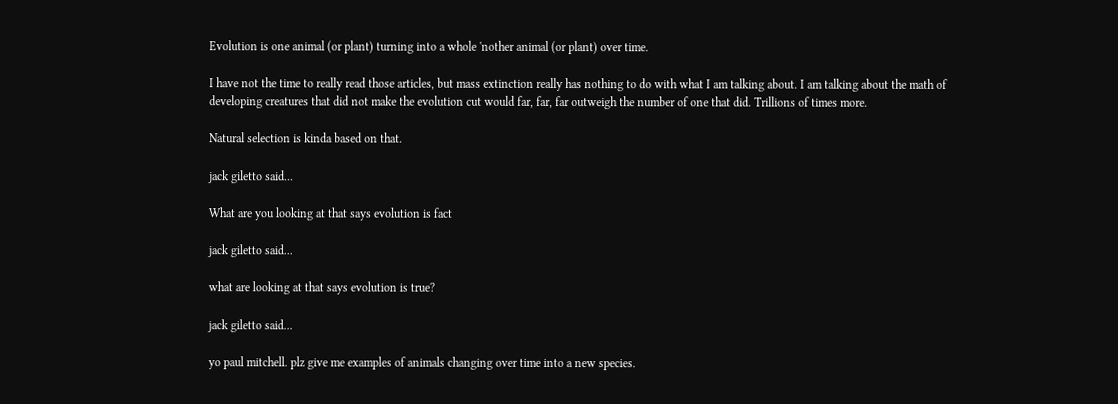Evolution is one animal (or plant) turning into a whole 'nother animal (or plant) over time.

I have not the time to really read those articles, but mass extinction really has nothing to do with what I am talking about. I am talking about the math of developing creatures that did not make the evolution cut would far, far, far outweigh the number of one that did. Trillions of times more.

Natural selection is kinda based on that.

jack giletto said...

What are you looking at that says evolution is fact

jack giletto said...

what are looking at that says evolution is true?

jack giletto said...

yo paul mitchell. plz give me examples of animals changing over time into a new species.